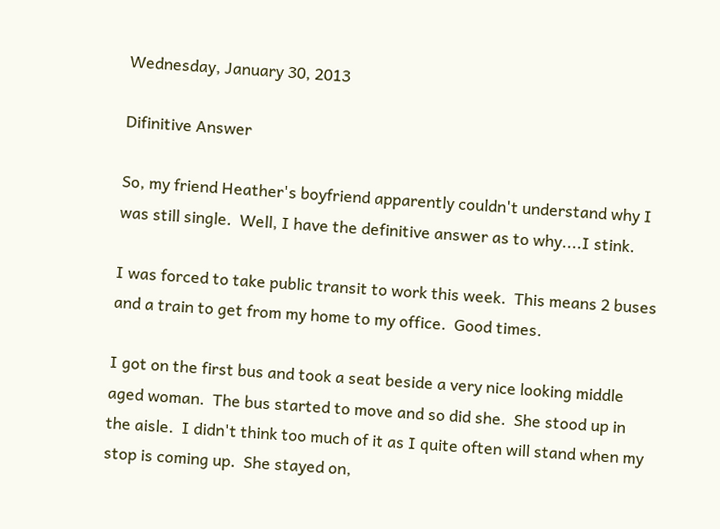Wednesday, January 30, 2013

Difinitive Answer

So, my friend Heather's boyfriend apparently couldn't understand why I was still single.  Well, I have the definitive answer as to why....I stink.

I was forced to take public transit to work this week.  This means 2 buses and a train to get from my home to my office.  Good times.

I got on the first bus and took a seat beside a very nice looking middle aged woman.  The bus started to move and so did she.  She stood up in the aisle.  I didn't think too much of it as I quite often will stand when my stop is coming up.  She stayed on,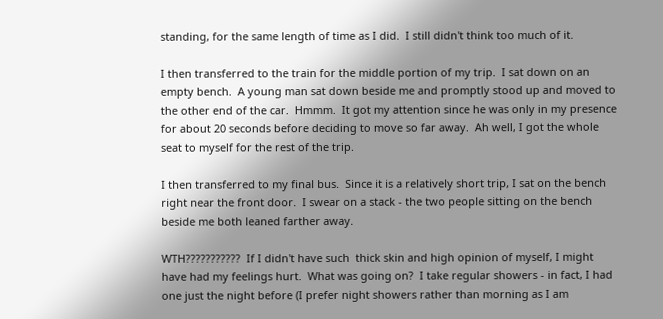standing, for the same length of time as I did.  I still didn't think too much of it.

I then transferred to the train for the middle portion of my trip.  I sat down on an empty bench.  A young man sat down beside me and promptly stood up and moved to the other end of the car.  Hmmm.  It got my attention since he was only in my presence for about 20 seconds before deciding to move so far away.  Ah well, I got the whole seat to myself for the rest of the trip.

I then transferred to my final bus.  Since it is a relatively short trip, I sat on the bench right near the front door.  I swear on a stack - the two people sitting on the bench beside me both leaned farther away.

WTH???????????  If I didn't have such  thick skin and high opinion of myself, I might have had my feelings hurt.  What was going on?  I take regular showers - in fact, I had one just the night before (I prefer night showers rather than morning as I am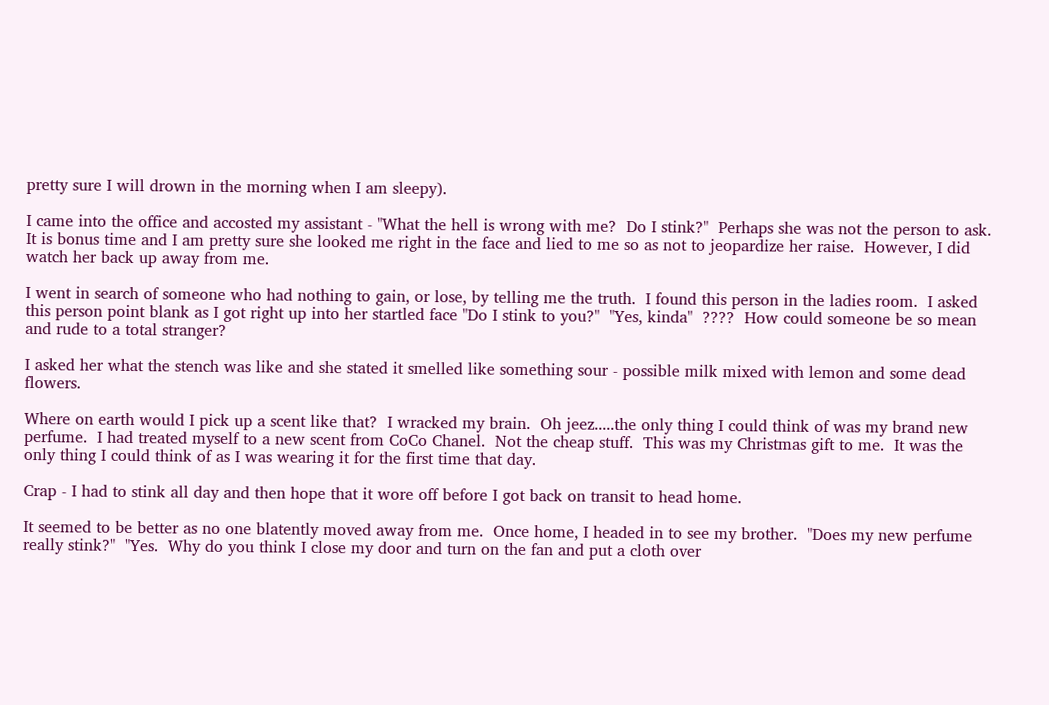pretty sure I will drown in the morning when I am sleepy).

I came into the office and accosted my assistant - "What the hell is wrong with me?  Do I stink?"  Perhaps she was not the person to ask.  It is bonus time and I am pretty sure she looked me right in the face and lied to me so as not to jeopardize her raise.  However, I did watch her back up away from me.

I went in search of someone who had nothing to gain, or lose, by telling me the truth.  I found this person in the ladies room.  I asked this person point blank as I got right up into her startled face "Do I stink to you?"  "Yes, kinda"  ????  How could someone be so mean and rude to a total stranger?

I asked her what the stench was like and she stated it smelled like something sour - possible milk mixed with lemon and some dead flowers.

Where on earth would I pick up a scent like that?  I wracked my brain.  Oh jeez.....the only thing I could think of was my brand new perfume.  I had treated myself to a new scent from CoCo Chanel.  Not the cheap stuff.  This was my Christmas gift to me.  It was the only thing I could think of as I was wearing it for the first time that day.

Crap - I had to stink all day and then hope that it wore off before I got back on transit to head home.

It seemed to be better as no one blatently moved away from me.  Once home, I headed in to see my brother.  "Does my new perfume really stink?"  "Yes.  Why do you think I close my door and turn on the fan and put a cloth over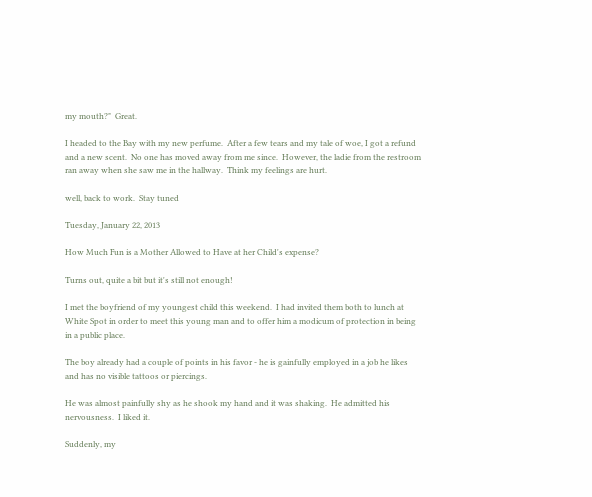my mouth?"  Great.

I headed to the Bay with my new perfume.  After a few tears and my tale of woe, I got a refund and a new scent.  No one has moved away from me since.  However, the ladie from the restroom ran away when she saw me in the hallway.  Think my feelings are hurt.

well, back to work.  Stay tuned

Tuesday, January 22, 2013

How Much Fun is a Mother Allowed to Have at her Child's expense?

Turns out, quite a bit but it's still not enough!

I met the boyfriend of my youngest child this weekend.  I had invited them both to lunch at White Spot in order to meet this young man and to offer him a modicum of protection in being in a public place.

The boy already had a couple of points in his favor - he is gainfully employed in a job he likes and has no visible tattoos or piercings.

He was almost painfully shy as he shook my hand and it was shaking.  He admitted his nervousness.  I liked it.

Suddenly, my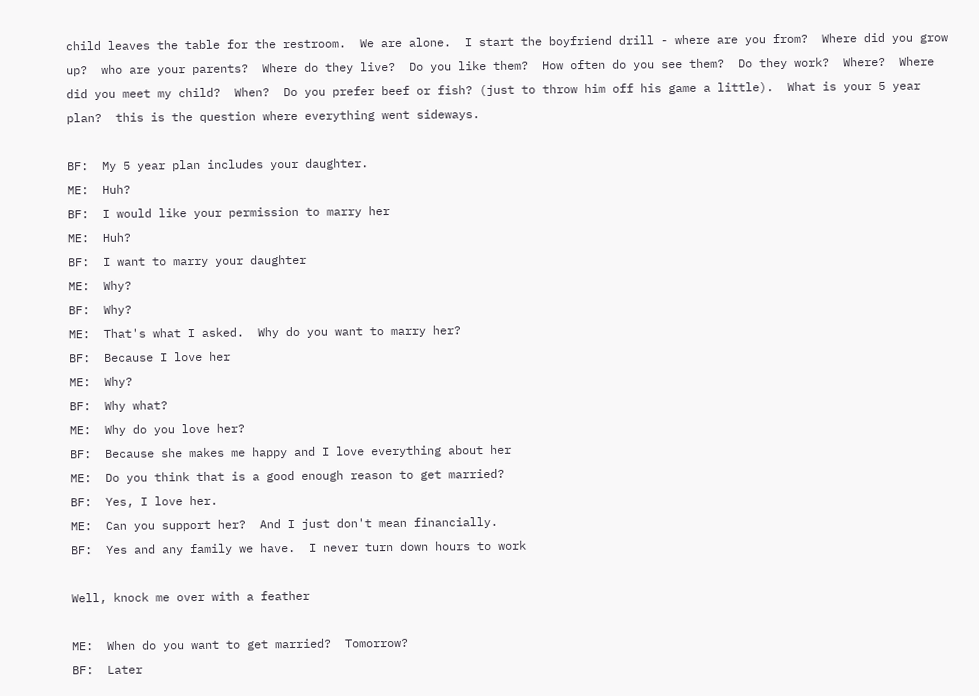child leaves the table for the restroom.  We are alone.  I start the boyfriend drill - where are you from?  Where did you grow up?  who are your parents?  Where do they live?  Do you like them?  How often do you see them?  Do they work?  Where?  Where did you meet my child?  When?  Do you prefer beef or fish? (just to throw him off his game a little).  What is your 5 year plan?  this is the question where everything went sideways.

BF:  My 5 year plan includes your daughter.
ME:  Huh?
BF:  I would like your permission to marry her
ME:  Huh?
BF:  I want to marry your daughter
ME:  Why?
BF:  Why?
ME:  That's what I asked.  Why do you want to marry her?
BF:  Because I love her
ME:  Why?
BF:  Why what?
ME:  Why do you love her?
BF:  Because she makes me happy and I love everything about her
ME:  Do you think that is a good enough reason to get married?
BF:  Yes, I love her.
ME:  Can you support her?  And I just don't mean financially.
BF:  Yes and any family we have.  I never turn down hours to work

Well, knock me over with a feather

ME:  When do you want to get married?  Tomorrow?
BF:  Later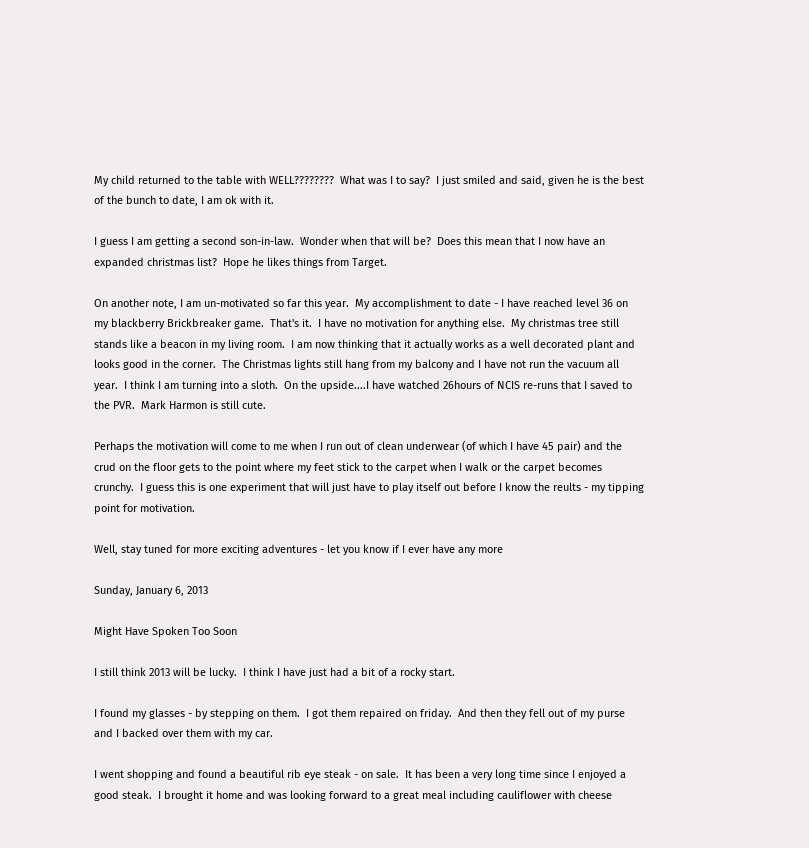My child returned to the table with WELL????????  What was I to say?  I just smiled and said, given he is the best of the bunch to date, I am ok with it.

I guess I am getting a second son-in-law.  Wonder when that will be?  Does this mean that I now have an expanded christmas list?  Hope he likes things from Target.

On another note, I am un-motivated so far this year.  My accomplishment to date - I have reached level 36 on my blackberry Brickbreaker game.  That's it.  I have no motivation for anything else.  My christmas tree still stands like a beacon in my living room.  I am now thinking that it actually works as a well decorated plant and looks good in the corner.  The Christmas lights still hang from my balcony and I have not run the vacuum all year.  I think I am turning into a sloth.  On the upside....I have watched 26hours of NCIS re-runs that I saved to the PVR.  Mark Harmon is still cute.

Perhaps the motivation will come to me when I run out of clean underwear (of which I have 45 pair) and the crud on the floor gets to the point where my feet stick to the carpet when I walk or the carpet becomes crunchy.  I guess this is one experiment that will just have to play itself out before I know the reults - my tipping point for motivation.

Well, stay tuned for more exciting adventures - let you know if I ever have any more

Sunday, January 6, 2013

Might Have Spoken Too Soon

I still think 2013 will be lucky.  I think I have just had a bit of a rocky start.

I found my glasses - by stepping on them.  I got them repaired on friday.  And then they fell out of my purse and I backed over them with my car.

I went shopping and found a beautiful rib eye steak - on sale.  It has been a very long time since I enjoyed a good steak.  I brought it home and was looking forward to a great meal including cauliflower with cheese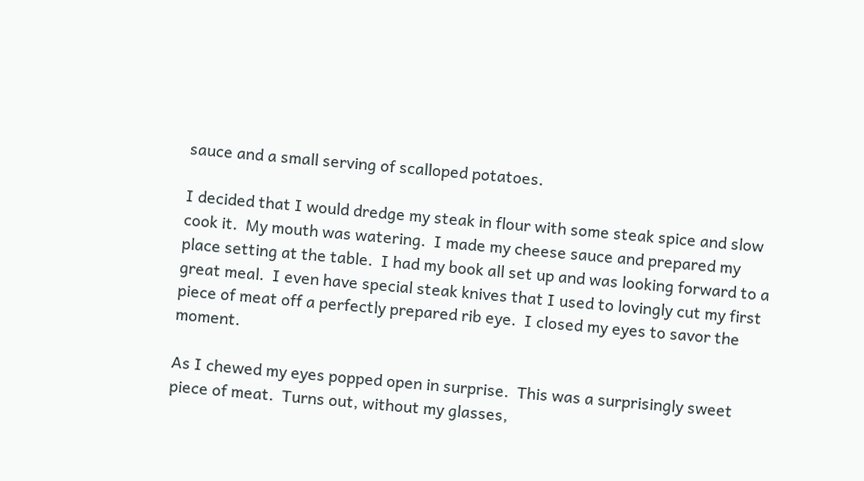sauce and a small serving of scalloped potatoes.

I decided that I would dredge my steak in flour with some steak spice and slow cook it.  My mouth was watering.  I made my cheese sauce and prepared my place setting at the table.  I had my book all set up and was looking forward to a great meal.  I even have special steak knives that I used to lovingly cut my first piece of meat off a perfectly prepared rib eye.  I closed my eyes to savor the moment.

As I chewed my eyes popped open in surprise.  This was a surprisingly sweet piece of meat.  Turns out, without my glasses,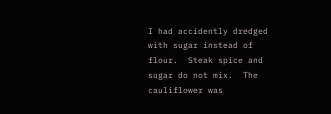I had accidently dredged with sugar instead of flour.  Steak spice and sugar do not mix.  The cauliflower was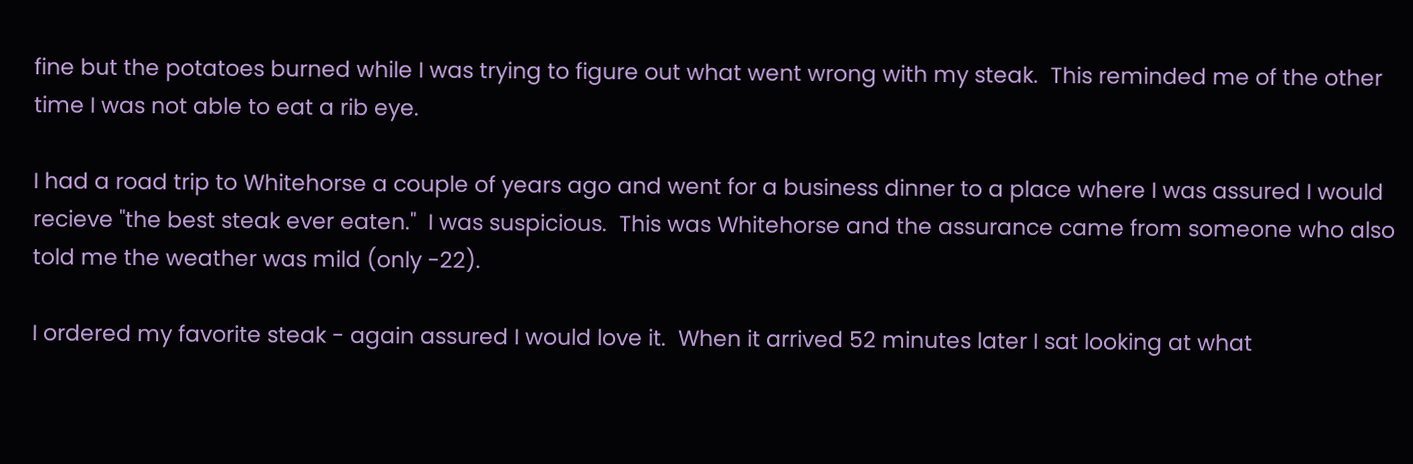fine but the potatoes burned while I was trying to figure out what went wrong with my steak.  This reminded me of the other time I was not able to eat a rib eye.

I had a road trip to Whitehorse a couple of years ago and went for a business dinner to a place where I was assured I would recieve "the best steak ever eaten."  I was suspicious.  This was Whitehorse and the assurance came from someone who also told me the weather was mild (only -22).

I ordered my favorite steak - again assured I would love it.  When it arrived 52 minutes later I sat looking at what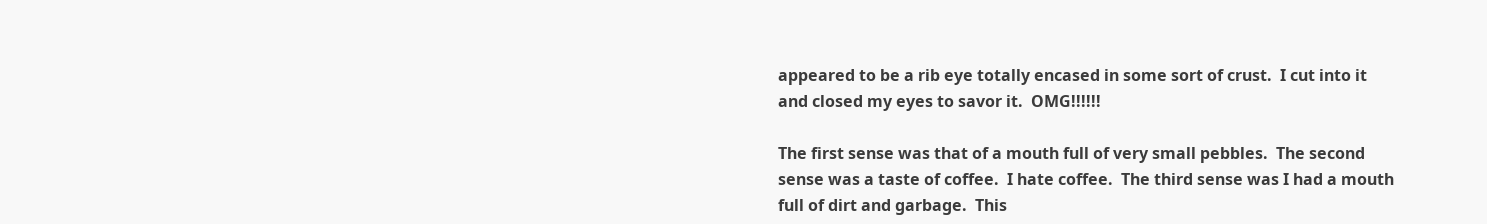appeared to be a rib eye totally encased in some sort of crust.  I cut into it and closed my eyes to savor it.  OMG!!!!!!

The first sense was that of a mouth full of very small pebbles.  The second sense was a taste of coffee.  I hate coffee.  The third sense was I had a mouth full of dirt and garbage.  This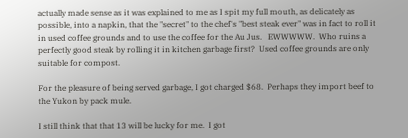actually made sense as it was explained to me as I spit my full mouth, as delicately as possible, into a napkin, that the "secret" to the chef's "best steak ever" was in fact to roll it in used coffee grounds and to use the coffee for the Au Jus.   EWWWWW.  Who ruins a perfectly good steak by rolling it in kitchen garbage first?  Used coffee grounds are only suitable for compost.

For the pleasure of being served garbage, I got charged $68.  Perhaps they import beef to the Yukon by pack mule.

I still think that that 13 will be lucky for me.  I got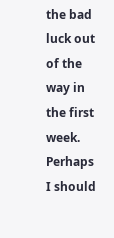the bad luck out of the way in the first week.  Perhaps I should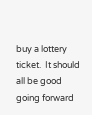buy a lottery ticket.  It should all be good going forward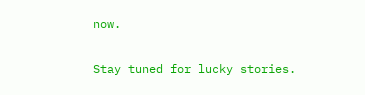now.

Stay tuned for lucky stories.